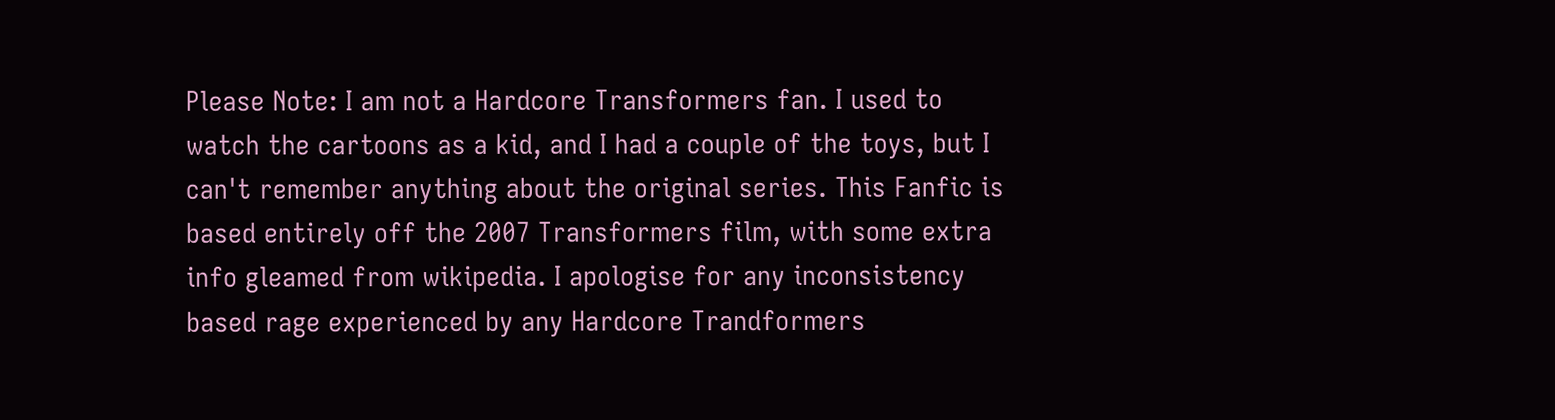Please Note: I am not a Hardcore Transformers fan. I used to watch the cartoons as a kid, and I had a couple of the toys, but I can't remember anything about the original series. This Fanfic is based entirely off the 2007 Transformers film, with some extra info gleamed from wikipedia. I apologise for any inconsistency based rage experienced by any Hardcore Trandformers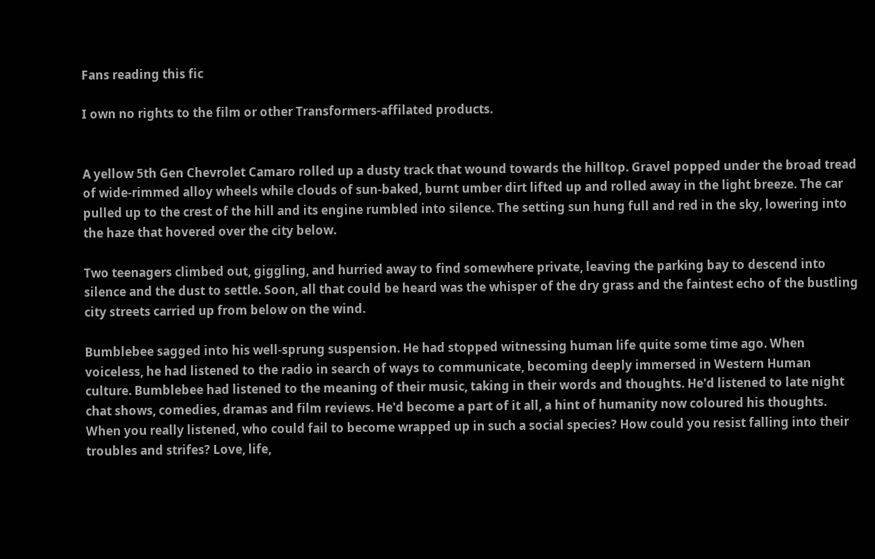Fans reading this fic

I own no rights to the film or other Transformers-affilated products.


A yellow 5th Gen Chevrolet Camaro rolled up a dusty track that wound towards the hilltop. Gravel popped under the broad tread of wide-rimmed alloy wheels while clouds of sun-baked, burnt umber dirt lifted up and rolled away in the light breeze. The car pulled up to the crest of the hill and its engine rumbled into silence. The setting sun hung full and red in the sky, lowering into the haze that hovered over the city below.

Two teenagers climbed out, giggling, and hurried away to find somewhere private, leaving the parking bay to descend into silence and the dust to settle. Soon, all that could be heard was the whisper of the dry grass and the faintest echo of the bustling city streets carried up from below on the wind.

Bumblebee sagged into his well-sprung suspension. He had stopped witnessing human life quite some time ago. When voiceless, he had listened to the radio in search of ways to communicate, becoming deeply immersed in Western Human culture. Bumblebee had listened to the meaning of their music, taking in their words and thoughts. He'd listened to late night chat shows, comedies, dramas and film reviews. He'd become a part of it all, a hint of humanity now coloured his thoughts. When you really listened, who could fail to become wrapped up in such a social species? How could you resist falling into their troubles and strifes? Love, life,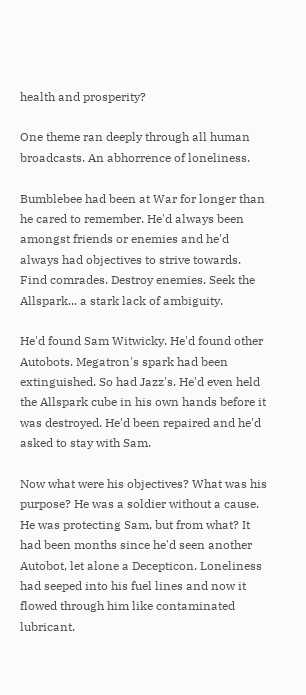health and prosperity?

One theme ran deeply through all human broadcasts. An abhorrence of loneliness.

Bumblebee had been at War for longer than he cared to remember. He'd always been amongst friends or enemies and he'd always had objectives to strive towards. Find comrades. Destroy enemies. Seek the Allspark... a stark lack of ambiguity.

He'd found Sam Witwicky. He'd found other Autobots. Megatron's spark had been extinguished. So had Jazz's. He'd even held the Allspark cube in his own hands before it was destroyed. He'd been repaired and he'd asked to stay with Sam.

Now what were his objectives? What was his purpose? He was a soldier without a cause. He was protecting Sam, but from what? It had been months since he'd seen another Autobot, let alone a Decepticon. Loneliness had seeped into his fuel lines and now it flowed through him like contaminated lubricant.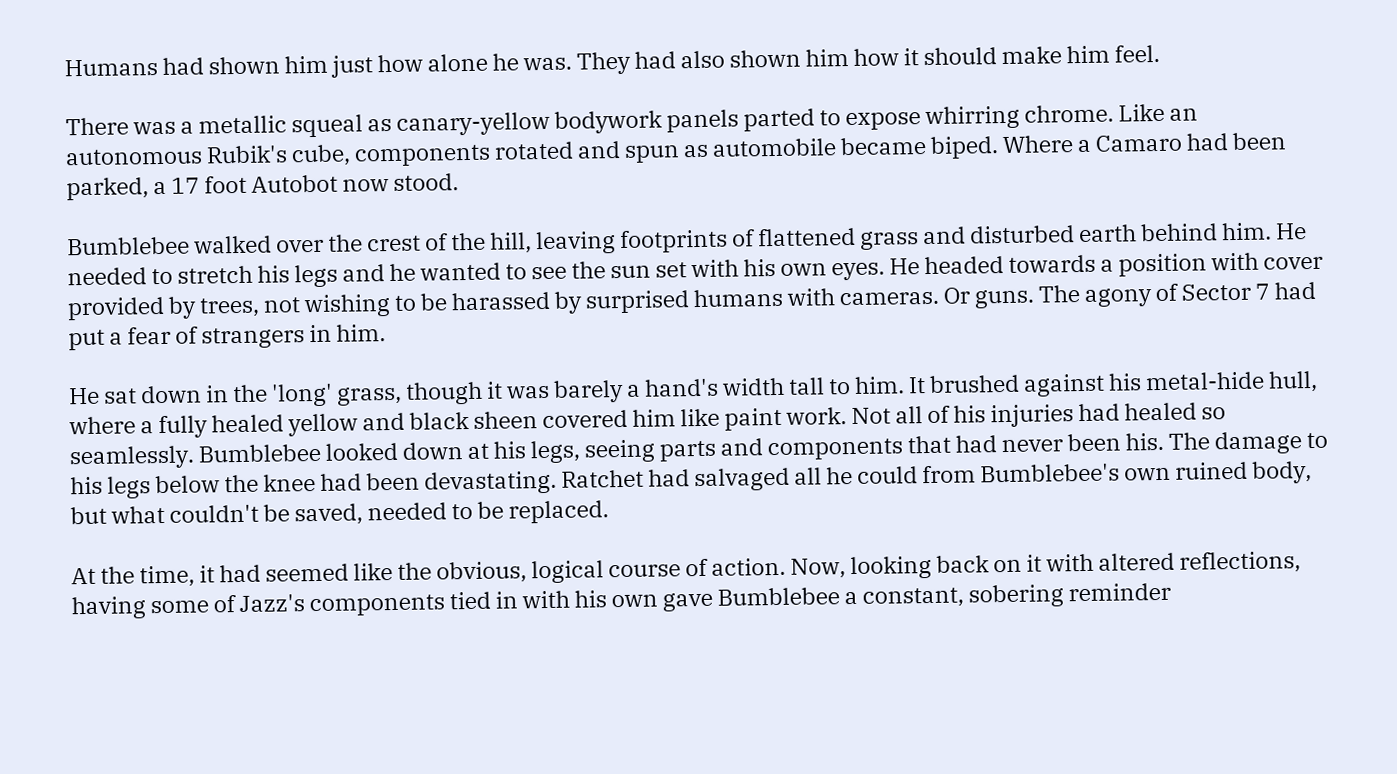Humans had shown him just how alone he was. They had also shown him how it should make him feel.

There was a metallic squeal as canary-yellow bodywork panels parted to expose whirring chrome. Like an autonomous Rubik's cube, components rotated and spun as automobile became biped. Where a Camaro had been parked, a 17 foot Autobot now stood.

Bumblebee walked over the crest of the hill, leaving footprints of flattened grass and disturbed earth behind him. He needed to stretch his legs and he wanted to see the sun set with his own eyes. He headed towards a position with cover provided by trees, not wishing to be harassed by surprised humans with cameras. Or guns. The agony of Sector 7 had put a fear of strangers in him.

He sat down in the 'long' grass, though it was barely a hand's width tall to him. It brushed against his metal-hide hull, where a fully healed yellow and black sheen covered him like paint work. Not all of his injuries had healed so seamlessly. Bumblebee looked down at his legs, seeing parts and components that had never been his. The damage to his legs below the knee had been devastating. Ratchet had salvaged all he could from Bumblebee's own ruined body, but what couldn't be saved, needed to be replaced.

At the time, it had seemed like the obvious, logical course of action. Now, looking back on it with altered reflections, having some of Jazz's components tied in with his own gave Bumblebee a constant, sobering reminder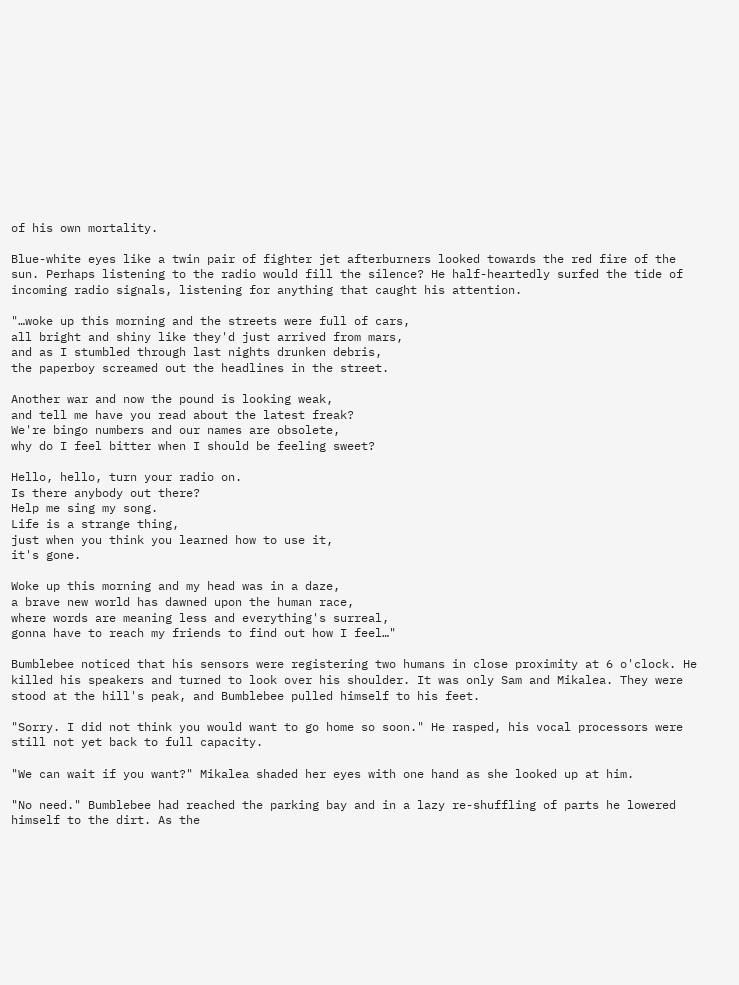of his own mortality.

Blue-white eyes like a twin pair of fighter jet afterburners looked towards the red fire of the sun. Perhaps listening to the radio would fill the silence? He half-heartedly surfed the tide of incoming radio signals, listening for anything that caught his attention.

"…woke up this morning and the streets were full of cars,
all bright and shiny like they'd just arrived from mars,
and as I stumbled through last nights drunken debris,
the paperboy screamed out the headlines in the street.

Another war and now the pound is looking weak,
and tell me have you read about the latest freak?
We're bingo numbers and our names are obsolete,
why do I feel bitter when I should be feeling sweet?

Hello, hello, turn your radio on.
Is there anybody out there?
Help me sing my song.
Life is a strange thing,
just when you think you learned how to use it,
it's gone.

Woke up this morning and my head was in a daze,
a brave new world has dawned upon the human race,
where words are meaning less and everything's surreal,
gonna have to reach my friends to find out how I feel…"

Bumblebee noticed that his sensors were registering two humans in close proximity at 6 o'clock. He killed his speakers and turned to look over his shoulder. It was only Sam and Mikalea. They were stood at the hill's peak, and Bumblebee pulled himself to his feet.

"Sorry. I did not think you would want to go home so soon." He rasped, his vocal processors were still not yet back to full capacity.

"We can wait if you want?" Mikalea shaded her eyes with one hand as she looked up at him.

"No need." Bumblebee had reached the parking bay and in a lazy re-shuffling of parts he lowered himself to the dirt. As the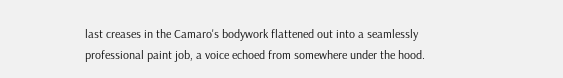last creases in the Camaro's bodywork flattened out into a seamlessly professional paint job, a voice echoed from somewhere under the hood.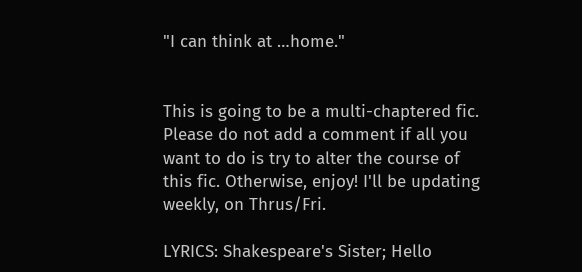"I can think at …home."


This is going to be a multi-chaptered fic. Please do not add a comment if all you want to do is try to alter the course of this fic. Otherwise, enjoy! I'll be updating weekly, on Thrus/Fri.

LYRICS: Shakespeare's Sister; Hello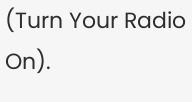(Turn Your Radio On).